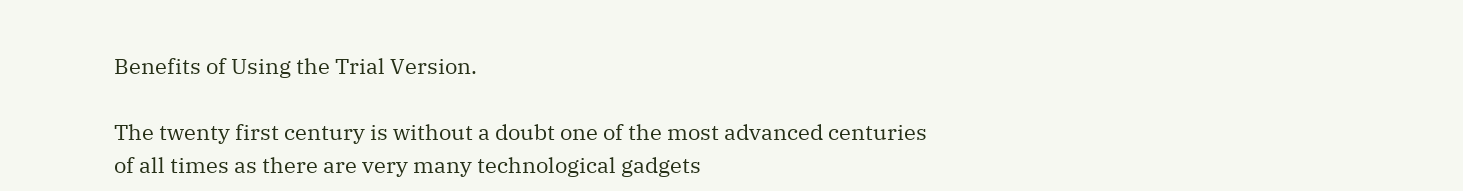Benefits of Using the Trial Version.

The twenty first century is without a doubt one of the most advanced centuries of all times as there are very many technological gadgets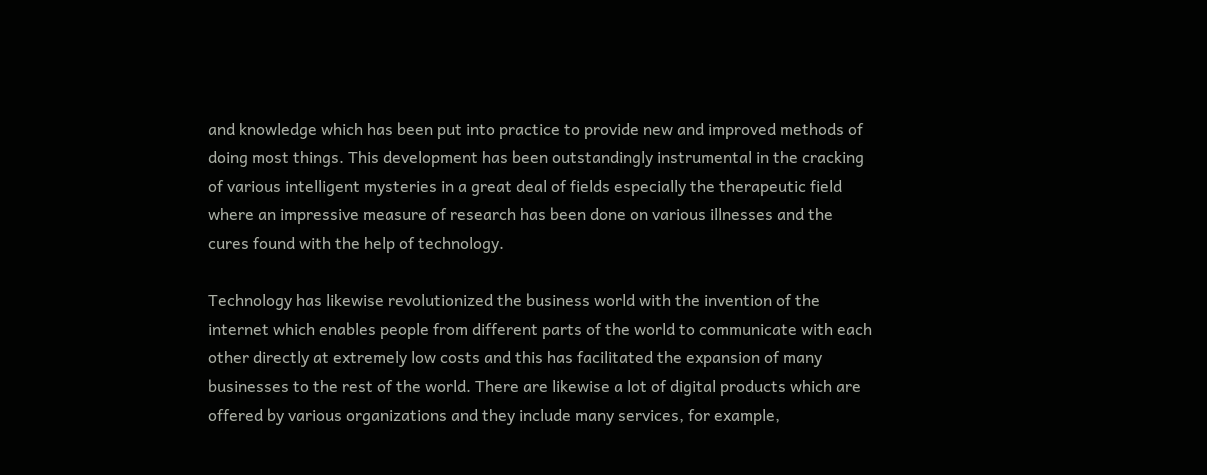and knowledge which has been put into practice to provide new and improved methods of doing most things. This development has been outstandingly instrumental in the cracking of various intelligent mysteries in a great deal of fields especially the therapeutic field where an impressive measure of research has been done on various illnesses and the cures found with the help of technology.

Technology has likewise revolutionized the business world with the invention of the internet which enables people from different parts of the world to communicate with each other directly at extremely low costs and this has facilitated the expansion of many businesses to the rest of the world. There are likewise a lot of digital products which are offered by various organizations and they include many services, for example,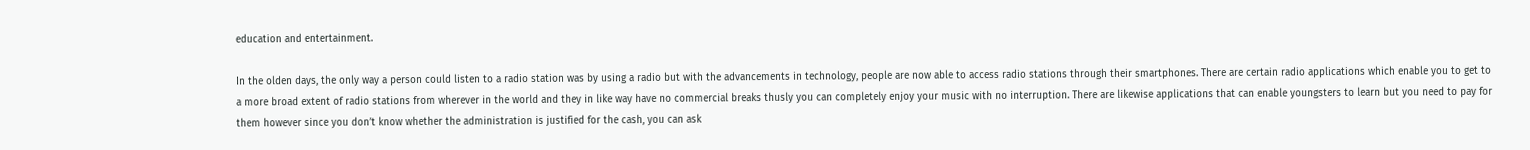education and entertainment.

In the olden days, the only way a person could listen to a radio station was by using a radio but with the advancements in technology, people are now able to access radio stations through their smartphones. There are certain radio applications which enable you to get to a more broad extent of radio stations from wherever in the world and they in like way have no commercial breaks thusly you can completely enjoy your music with no interruption. There are likewise applications that can enable youngsters to learn but you need to pay for them however since you don’t know whether the administration is justified for the cash, you can ask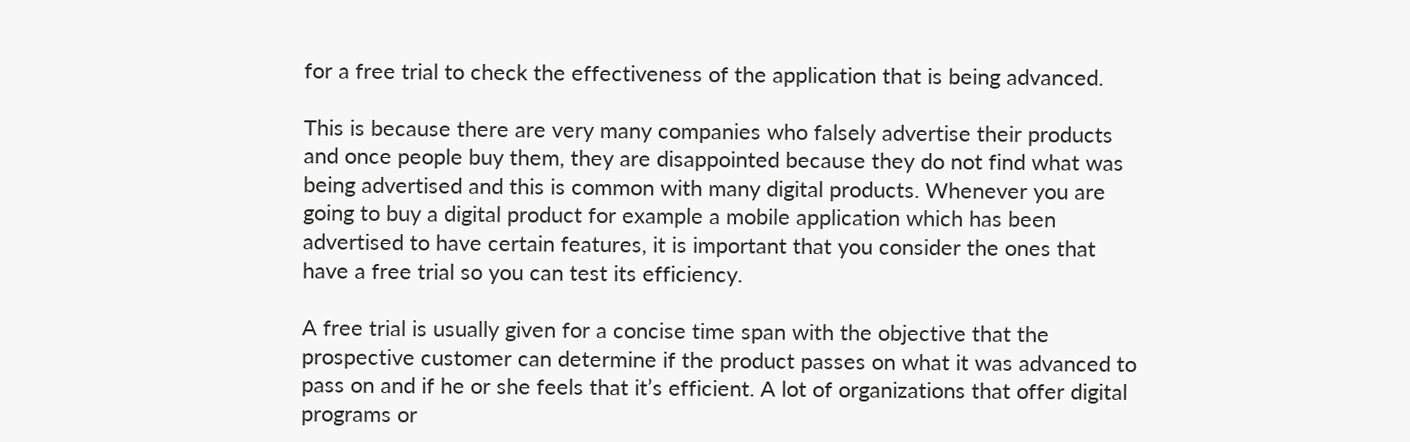for a free trial to check the effectiveness of the application that is being advanced.

This is because there are very many companies who falsely advertise their products and once people buy them, they are disappointed because they do not find what was being advertised and this is common with many digital products. Whenever you are going to buy a digital product for example a mobile application which has been advertised to have certain features, it is important that you consider the ones that have a free trial so you can test its efficiency.

A free trial is usually given for a concise time span with the objective that the prospective customer can determine if the product passes on what it was advanced to pass on and if he or she feels that it’s efficient. A lot of organizations that offer digital programs or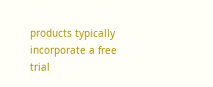products typically incorporate a free trial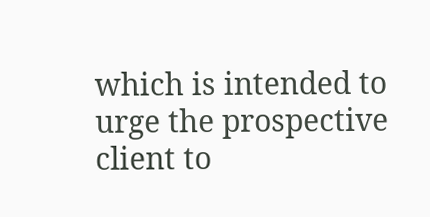which is intended to urge the prospective client to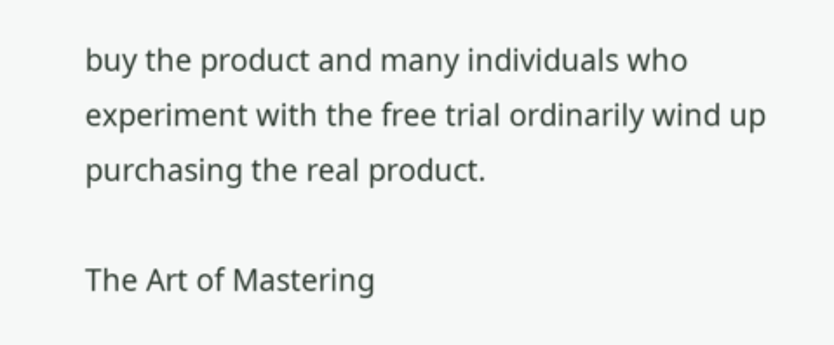buy the product and many individuals who experiment with the free trial ordinarily wind up purchasing the real product.

The Art of Mastering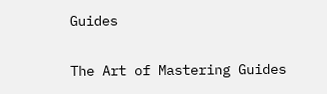Guides

The Art of Mastering Guides